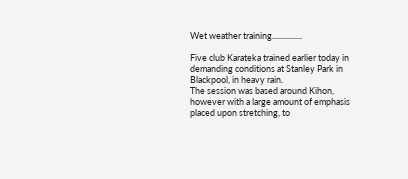Wet weather training...............

Five club Karateka trained earlier today in demanding conditions at Stanley Park in Blackpool, in heavy rain.
The session was based around Kihon, however with a large amount of emphasis placed upon stretching, to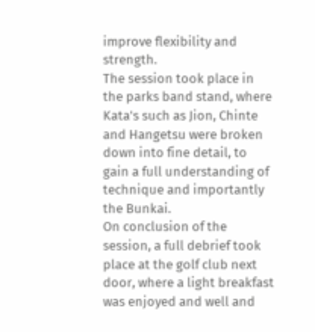improve flexibility and strength.
The session took place in the parks band stand, where Kata's such as Jion, Chinte and Hangetsu were broken down into fine detail, to gain a full understanding of technique and importantly the Bunkai.
On conclusion of the session, a full debrief took place at the golf club next door, where a light breakfast was enjoyed and well and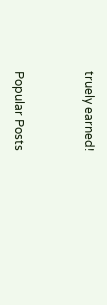truely earned!


Popular Posts